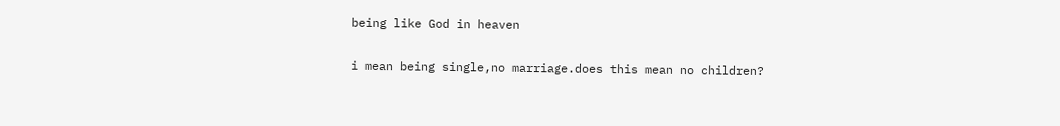being like God in heaven

i mean being single,no marriage.does this mean no children?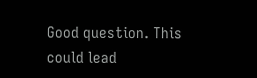Good question. This could lead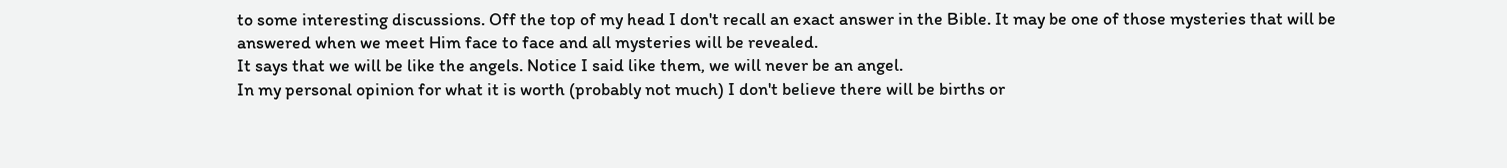to some interesting discussions. Off the top of my head I don't recall an exact answer in the Bible. It may be one of those mysteries that will be answered when we meet Him face to face and all mysteries will be revealed.
It says that we will be like the angels. Notice I said like them, we will never be an angel.
In my personal opinion for what it is worth (probably not much) I don't believe there will be births or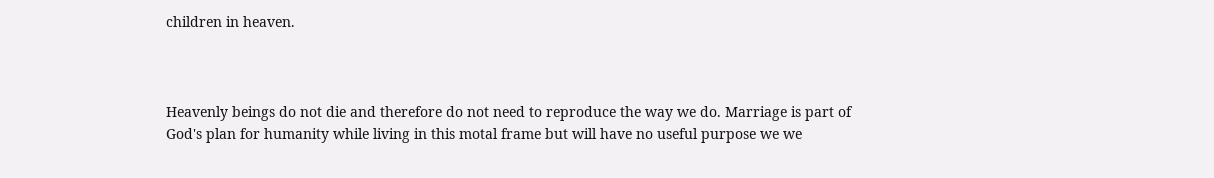children in heaven.



Heavenly beings do not die and therefore do not need to reproduce the way we do. Marriage is part of God's plan for humanity while living in this motal frame but will have no useful purpose we we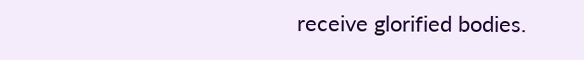receive glorified bodies.